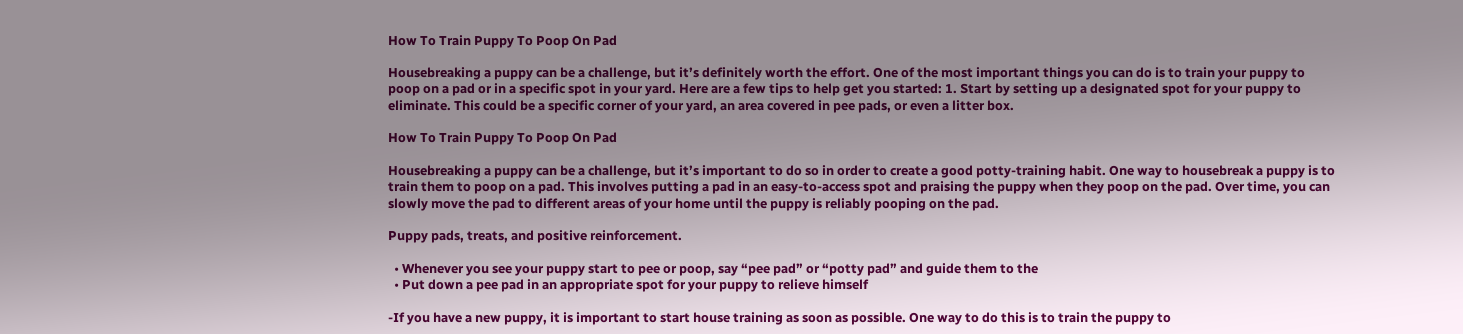How To Train Puppy To Poop On Pad

Housebreaking a puppy can be a challenge, but it’s definitely worth the effort. One of the most important things you can do is to train your puppy to poop on a pad or in a specific spot in your yard. Here are a few tips to help get you started: 1. Start by setting up a designated spot for your puppy to eliminate. This could be a specific corner of your yard, an area covered in pee pads, or even a litter box.

How To Train Puppy To Poop On Pad

Housebreaking a puppy can be a challenge, but it’s important to do so in order to create a good potty-training habit. One way to housebreak a puppy is to train them to poop on a pad. This involves putting a pad in an easy-to-access spot and praising the puppy when they poop on the pad. Over time, you can slowly move the pad to different areas of your home until the puppy is reliably pooping on the pad.

Puppy pads, treats, and positive reinforcement.

  • Whenever you see your puppy start to pee or poop, say “pee pad” or “potty pad” and guide them to the
  • Put down a pee pad in an appropriate spot for your puppy to relieve himself

-If you have a new puppy, it is important to start house training as soon as possible. One way to do this is to train the puppy to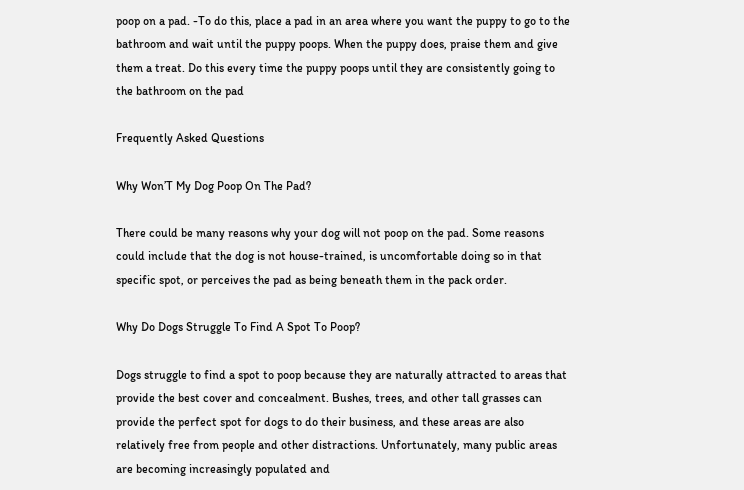poop on a pad. -To do this, place a pad in an area where you want the puppy to go to the bathroom and wait until the puppy poops. When the puppy does, praise them and give them a treat. Do this every time the puppy poops until they are consistently going to the bathroom on the pad

Frequently Asked Questions

Why Won’T My Dog Poop On The Pad?

There could be many reasons why your dog will not poop on the pad. Some reasons could include that the dog is not house-trained, is uncomfortable doing so in that specific spot, or perceives the pad as being beneath them in the pack order.

Why Do Dogs Struggle To Find A Spot To Poop?

Dogs struggle to find a spot to poop because they are naturally attracted to areas that provide the best cover and concealment. Bushes, trees, and other tall grasses can provide the perfect spot for dogs to do their business, and these areas are also relatively free from people and other distractions. Unfortunately, many public areas are becoming increasingly populated and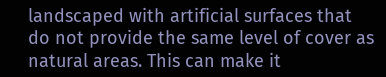landscaped with artificial surfaces that do not provide the same level of cover as natural areas. This can make it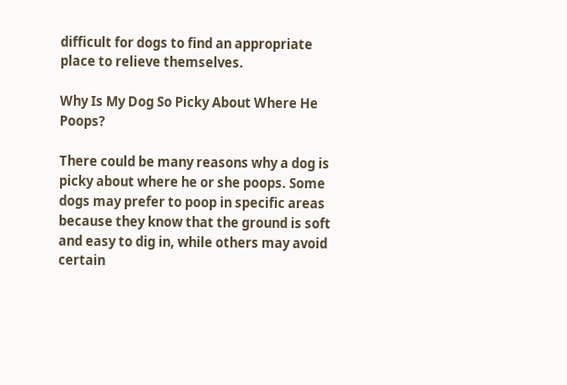difficult for dogs to find an appropriate place to relieve themselves.

Why Is My Dog So Picky About Where He Poops?

There could be many reasons why a dog is picky about where he or she poops. Some dogs may prefer to poop in specific areas because they know that the ground is soft and easy to dig in, while others may avoid certain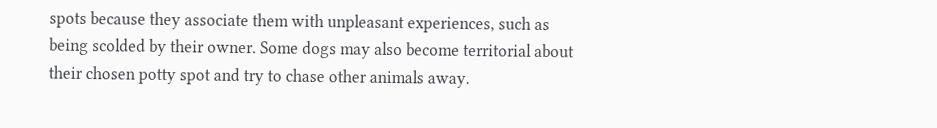spots because they associate them with unpleasant experiences, such as being scolded by their owner. Some dogs may also become territorial about their chosen potty spot and try to chase other animals away.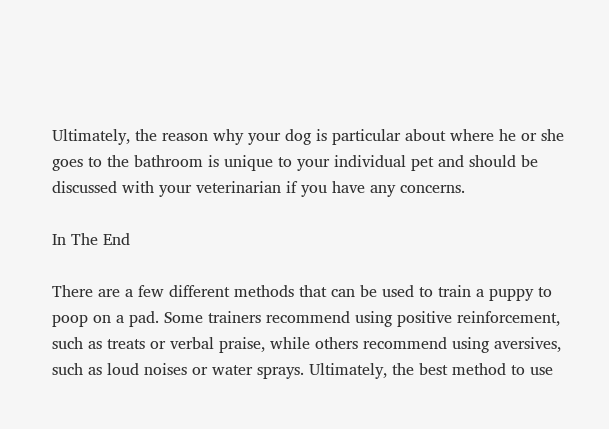Ultimately, the reason why your dog is particular about where he or she goes to the bathroom is unique to your individual pet and should be discussed with your veterinarian if you have any concerns.

In The End

There are a few different methods that can be used to train a puppy to poop on a pad. Some trainers recommend using positive reinforcement, such as treats or verbal praise, while others recommend using aversives, such as loud noises or water sprays. Ultimately, the best method to use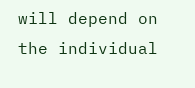will depend on the individual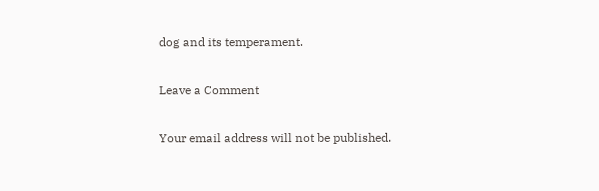dog and its temperament.

Leave a Comment

Your email address will not be published.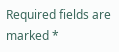Required fields are marked *